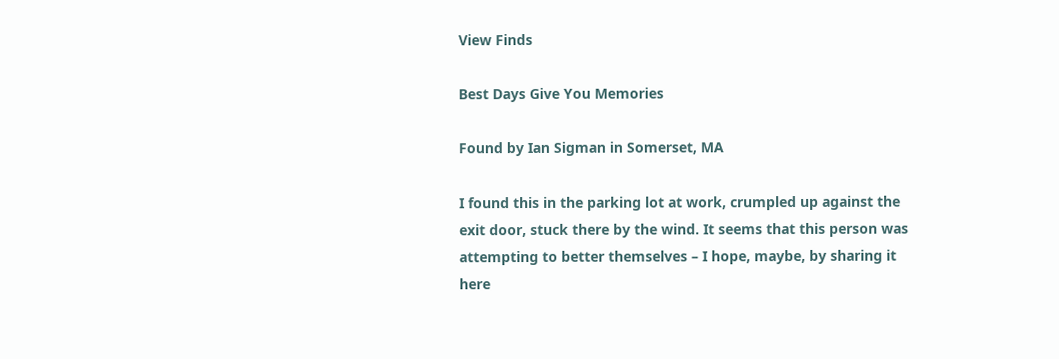View Finds

Best Days Give You Memories

Found by Ian Sigman in Somerset, MA

I found this in the parking lot at work, crumpled up against the exit door, stuck there by the wind. It seems that this person was attempting to better themselves – I hope, maybe, by sharing it here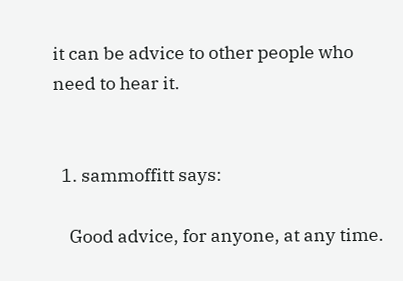it can be advice to other people who need to hear it.


  1. sammoffitt says:

    Good advice, for anyone, at any time.